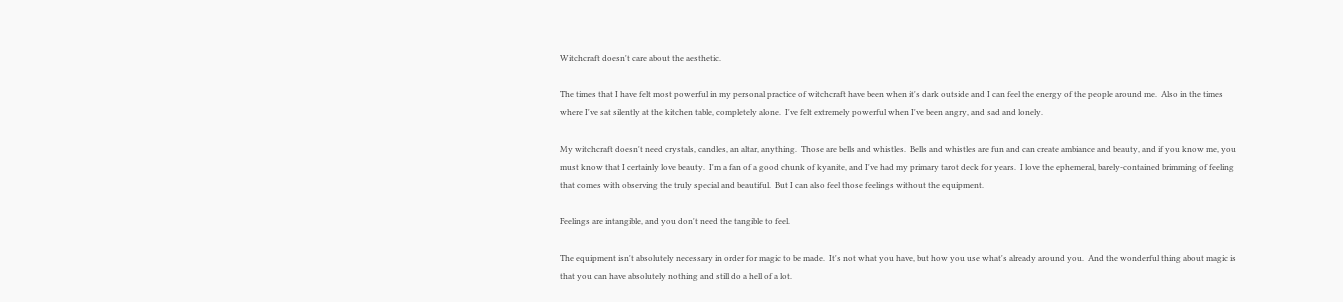Witchcraft doesn't care about the aesthetic.

The times that I have felt most powerful in my personal practice of witchcraft have been when it's dark outside and I can feel the energy of the people around me.  Also in the times where I've sat silently at the kitchen table, completely alone.  I've felt extremely powerful when I've been angry, and sad and lonely.

My witchcraft doesn't need crystals, candles, an altar, anything.  Those are bells and whistles.  Bells and whistles are fun and can create ambiance and beauty, and if you know me, you must know that I certainly love beauty.  I'm a fan of a good chunk of kyanite, and I've had my primary tarot deck for years.  I love the ephemeral, barely-contained brimming of feeling that comes with observing the truly special and beautiful.  But I can also feel those feelings without the equipment.

Feelings are intangible, and you don't need the tangible to feel.

The equipment isn't absolutely necessary in order for magic to be made.  It's not what you have, but how you use what's already around you.  And the wonderful thing about magic is that you can have absolutely nothing and still do a hell of a lot.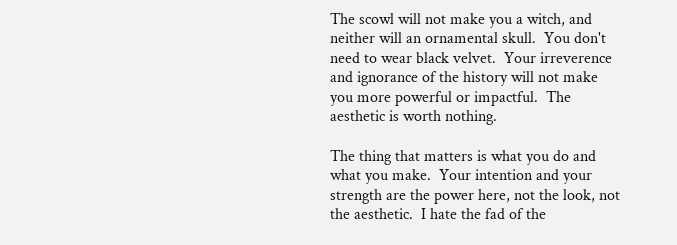The scowl will not make you a witch, and neither will an ornamental skull.  You don't need to wear black velvet.  Your irreverence and ignorance of the history will not make you more powerful or impactful.  The aesthetic is worth nothing.

The thing that matters is what you do and what you make.  Your intention and your strength are the power here, not the look, not the aesthetic.  I hate the fad of the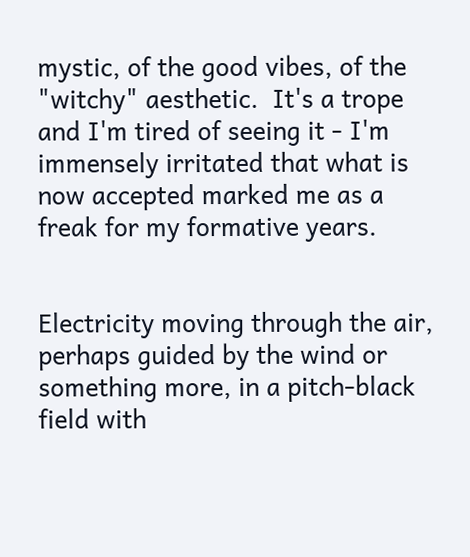mystic, of the good vibes, of the "witchy" aesthetic.  It's a trope and I'm tired of seeing it - I'm immensely irritated that what is now accepted marked me as a freak for my formative years.


Electricity moving through the air, perhaps guided by the wind or something more, in a pitch-black field with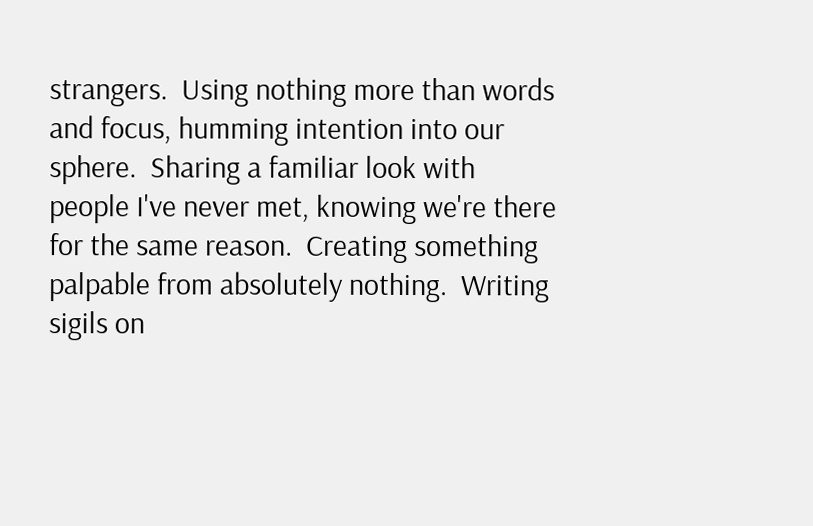strangers.  Using nothing more than words and focus, humming intention into our sphere.  Sharing a familiar look with people I've never met, knowing we're there for the same reason.  Creating something palpable from absolutely nothing.  Writing sigils on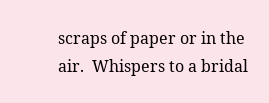scraps of paper or in the air.  Whispers to a bridal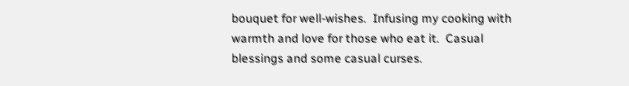bouquet for well-wishes.  Infusing my cooking with warmth and love for those who eat it.  Casual blessings and some casual curses.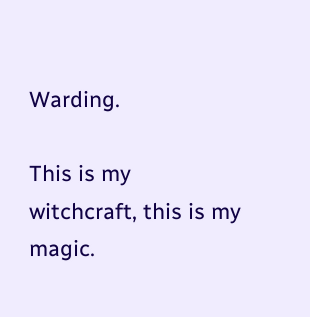Warding.

This is my witchcraft, this is my magic.